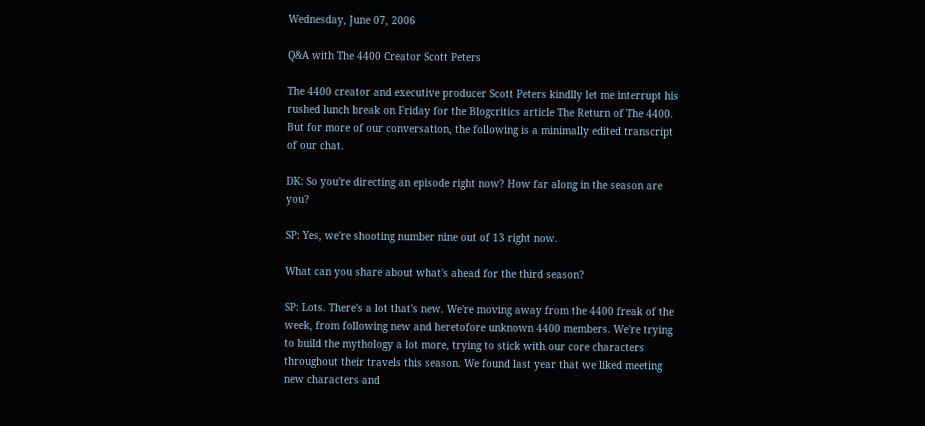Wednesday, June 07, 2006

Q&A with The 4400 Creator Scott Peters

The 4400 creator and executive producer Scott Peters kindlly let me interrupt his rushed lunch break on Friday for the Blogcritics article The Return of The 4400. But for more of our conversation, the following is a minimally edited transcript of our chat.

DK: So you're directing an episode right now? How far along in the season are you?

SP: Yes, we're shooting number nine out of 13 right now.

What can you share about what's ahead for the third season?

SP: Lots. There's a lot that's new. We're moving away from the 4400 freak of the week, from following new and heretofore unknown 4400 members. We're trying to build the mythology a lot more, trying to stick with our core characters throughout their travels this season. We found last year that we liked meeting new characters and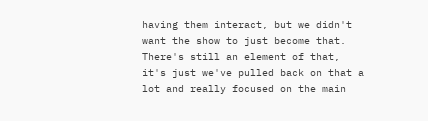having them interact, but we didn't want the show to just become that. There's still an element of that, it's just we've pulled back on that a lot and really focused on the main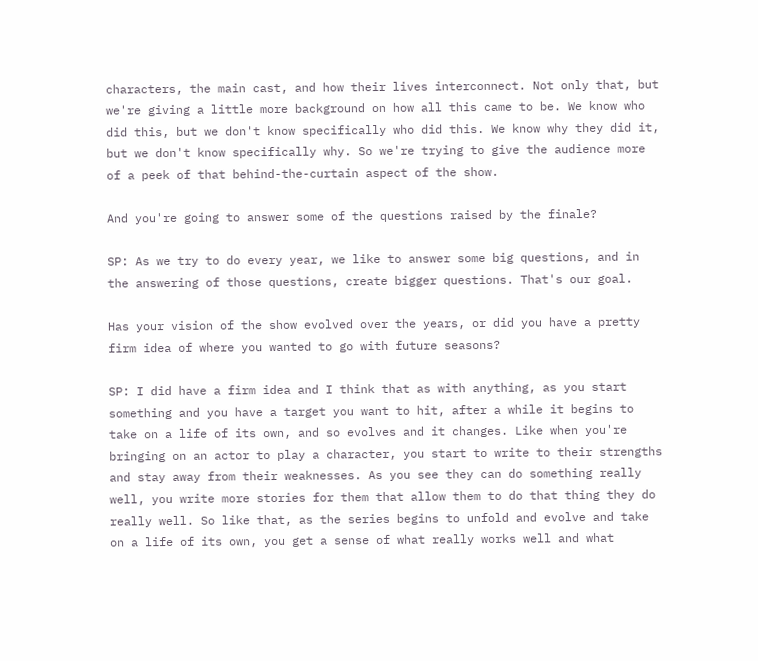characters, the main cast, and how their lives interconnect. Not only that, but we're giving a little more background on how all this came to be. We know who did this, but we don't know specifically who did this. We know why they did it, but we don't know specifically why. So we're trying to give the audience more of a peek of that behind-the-curtain aspect of the show.

And you're going to answer some of the questions raised by the finale?

SP: As we try to do every year, we like to answer some big questions, and in the answering of those questions, create bigger questions. That's our goal.

Has your vision of the show evolved over the years, or did you have a pretty firm idea of where you wanted to go with future seasons?

SP: I did have a firm idea and I think that as with anything, as you start something and you have a target you want to hit, after a while it begins to take on a life of its own, and so evolves and it changes. Like when you're bringing on an actor to play a character, you start to write to their strengths and stay away from their weaknesses. As you see they can do something really well, you write more stories for them that allow them to do that thing they do really well. So like that, as the series begins to unfold and evolve and take on a life of its own, you get a sense of what really works well and what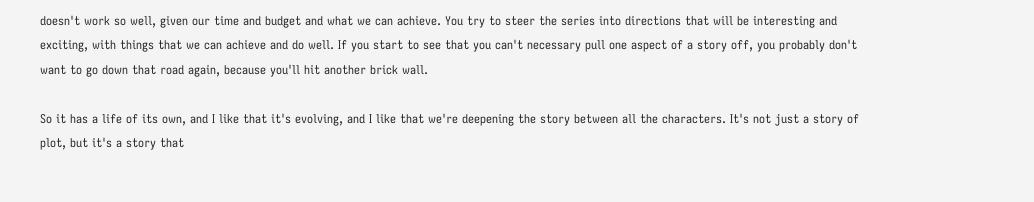doesn't work so well, given our time and budget and what we can achieve. You try to steer the series into directions that will be interesting and exciting, with things that we can achieve and do well. If you start to see that you can't necessary pull one aspect of a story off, you probably don't want to go down that road again, because you'll hit another brick wall.

So it has a life of its own, and I like that it's evolving, and I like that we're deepening the story between all the characters. It's not just a story of plot, but it's a story that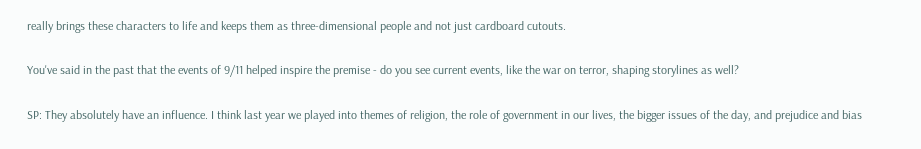really brings these characters to life and keeps them as three-dimensional people and not just cardboard cutouts.

You've said in the past that the events of 9/11 helped inspire the premise - do you see current events, like the war on terror, shaping storylines as well?

SP: They absolutely have an influence. I think last year we played into themes of religion, the role of government in our lives, the bigger issues of the day, and prejudice and bias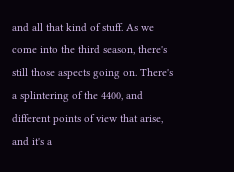and all that kind of stuff. As we come into the third season, there's still those aspects going on. There's a splintering of the 4400, and different points of view that arise, and it's a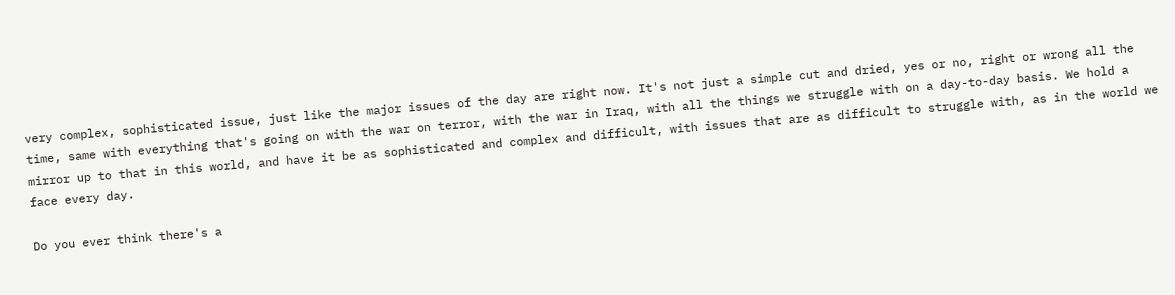very complex, sophisticated issue, just like the major issues of the day are right now. It's not just a simple cut and dried, yes or no, right or wrong all the time, same with everything that's going on with the war on terror, with the war in Iraq, with all the things we struggle with on a day-to-day basis. We hold a mirror up to that in this world, and have it be as sophisticated and complex and difficult, with issues that are as difficult to struggle with, as in the world we face every day.

Do you ever think there's a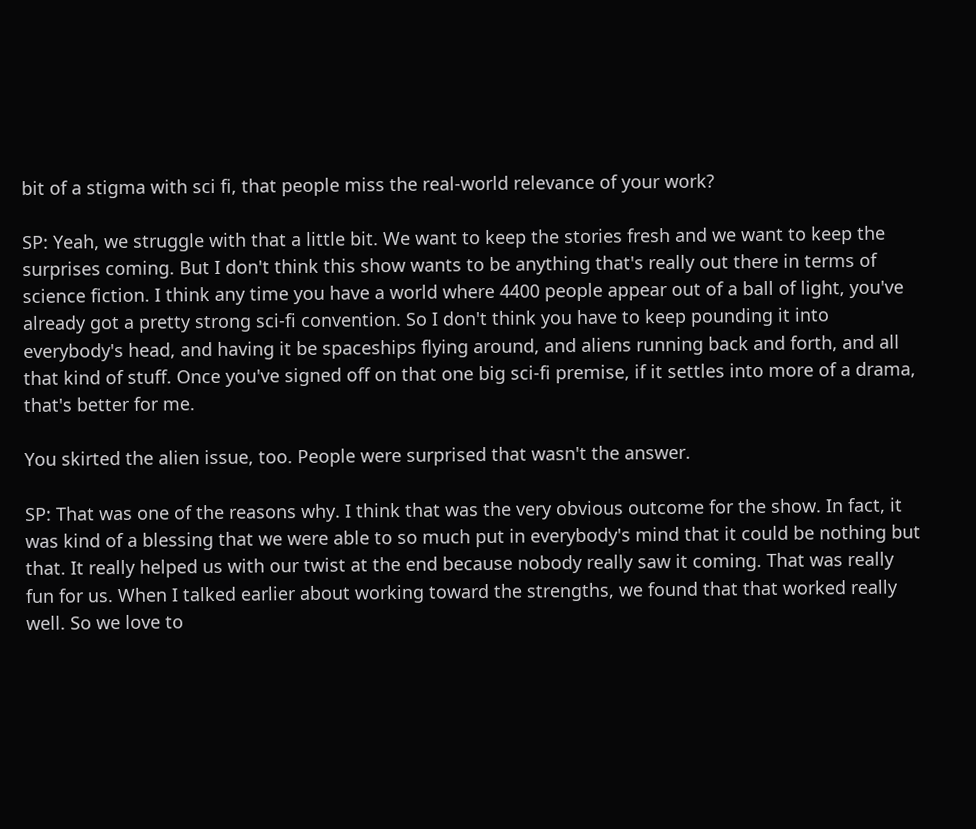bit of a stigma with sci fi, that people miss the real-world relevance of your work?

SP: Yeah, we struggle with that a little bit. We want to keep the stories fresh and we want to keep the surprises coming. But I don't think this show wants to be anything that's really out there in terms of science fiction. I think any time you have a world where 4400 people appear out of a ball of light, you've already got a pretty strong sci-fi convention. So I don't think you have to keep pounding it into everybody's head, and having it be spaceships flying around, and aliens running back and forth, and all that kind of stuff. Once you've signed off on that one big sci-fi premise, if it settles into more of a drama, that's better for me.

You skirted the alien issue, too. People were surprised that wasn't the answer.

SP: That was one of the reasons why. I think that was the very obvious outcome for the show. In fact, it was kind of a blessing that we were able to so much put in everybody's mind that it could be nothing but that. It really helped us with our twist at the end because nobody really saw it coming. That was really fun for us. When I talked earlier about working toward the strengths, we found that that worked really well. So we love to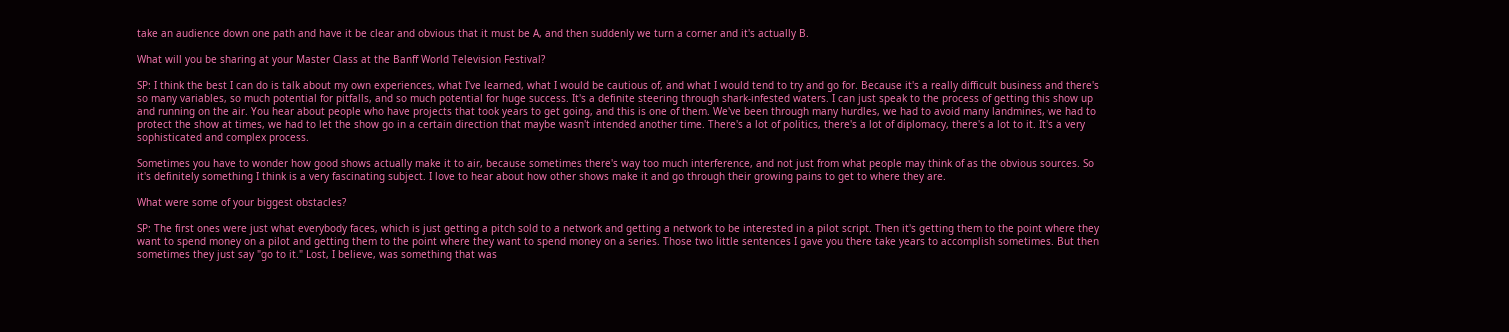take an audience down one path and have it be clear and obvious that it must be A, and then suddenly we turn a corner and it's actually B.

What will you be sharing at your Master Class at the Banff World Television Festival?

SP: I think the best I can do is talk about my own experiences, what I've learned, what I would be cautious of, and what I would tend to try and go for. Because it's a really difficult business and there's so many variables, so much potential for pitfalls, and so much potential for huge success. It's a definite steering through shark-infested waters. I can just speak to the process of getting this show up and running on the air. You hear about people who have projects that took years to get going, and this is one of them. We've been through many hurdles, we had to avoid many landmines, we had to protect the show at times, we had to let the show go in a certain direction that maybe wasn't intended another time. There's a lot of politics, there's a lot of diplomacy, there's a lot to it. It's a very sophisticated and complex process.

Sometimes you have to wonder how good shows actually make it to air, because sometimes there's way too much interference, and not just from what people may think of as the obvious sources. So it's definitely something I think is a very fascinating subject. I love to hear about how other shows make it and go through their growing pains to get to where they are.

What were some of your biggest obstacles?

SP: The first ones were just what everybody faces, which is just getting a pitch sold to a network and getting a network to be interested in a pilot script. Then it's getting them to the point where they want to spend money on a pilot and getting them to the point where they want to spend money on a series. Those two little sentences I gave you there take years to accomplish sometimes. But then sometimes they just say "go to it." Lost, I believe, was something that was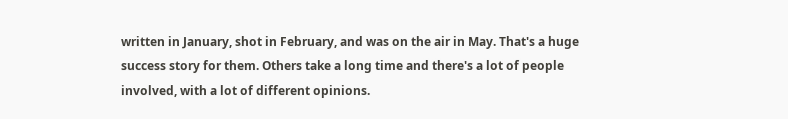written in January, shot in February, and was on the air in May. That's a huge success story for them. Others take a long time and there's a lot of people involved, with a lot of different opinions.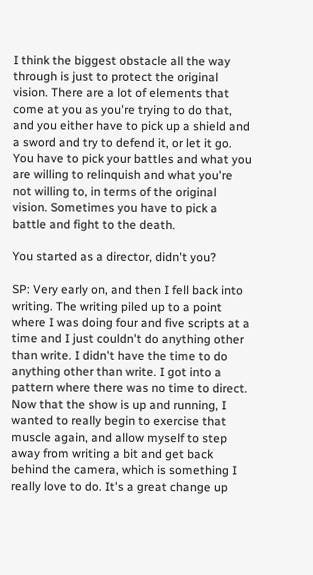I think the biggest obstacle all the way through is just to protect the original vision. There are a lot of elements that come at you as you're trying to do that, and you either have to pick up a shield and a sword and try to defend it, or let it go. You have to pick your battles and what you are willing to relinquish and what you're not willing to, in terms of the original vision. Sometimes you have to pick a battle and fight to the death.

You started as a director, didn't you?

SP: Very early on, and then I fell back into writing. The writing piled up to a point where I was doing four and five scripts at a time and I just couldn't do anything other than write. I didn't have the time to do anything other than write. I got into a pattern where there was no time to direct. Now that the show is up and running, I wanted to really begin to exercise that muscle again, and allow myself to step away from writing a bit and get back behind the camera, which is something I really love to do. It's a great change up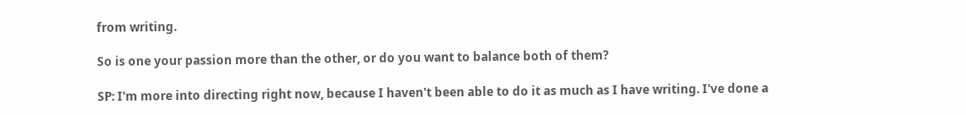from writing.

So is one your passion more than the other, or do you want to balance both of them?

SP: I'm more into directing right now, because I haven't been able to do it as much as I have writing. I've done a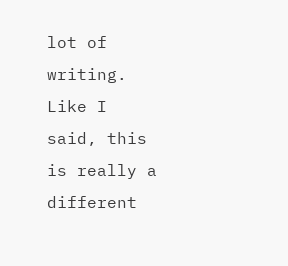lot of writing. Like I said, this is really a different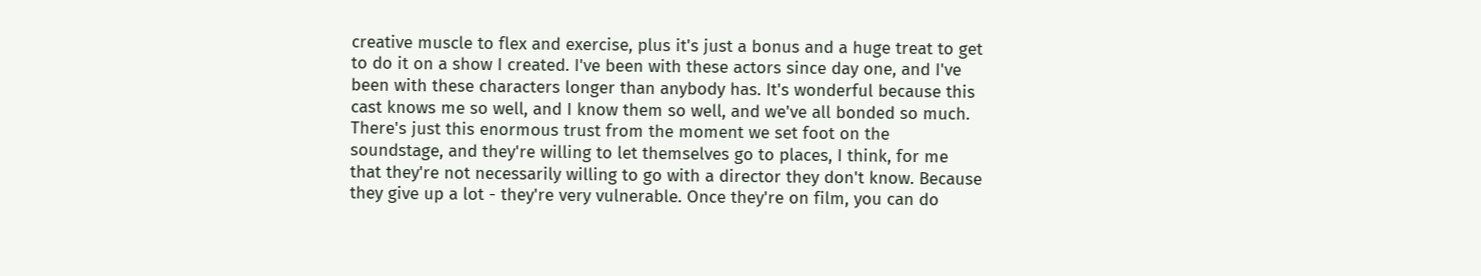creative muscle to flex and exercise, plus it's just a bonus and a huge treat to get to do it on a show I created. I've been with these actors since day one, and I've been with these characters longer than anybody has. It's wonderful because this cast knows me so well, and I know them so well, and we've all bonded so much. There's just this enormous trust from the moment we set foot on the soundstage, and they're willing to let themselves go to places, I think, for me that they're not necessarily willing to go with a director they don't know. Because they give up a lot - they're very vulnerable. Once they're on film, you can do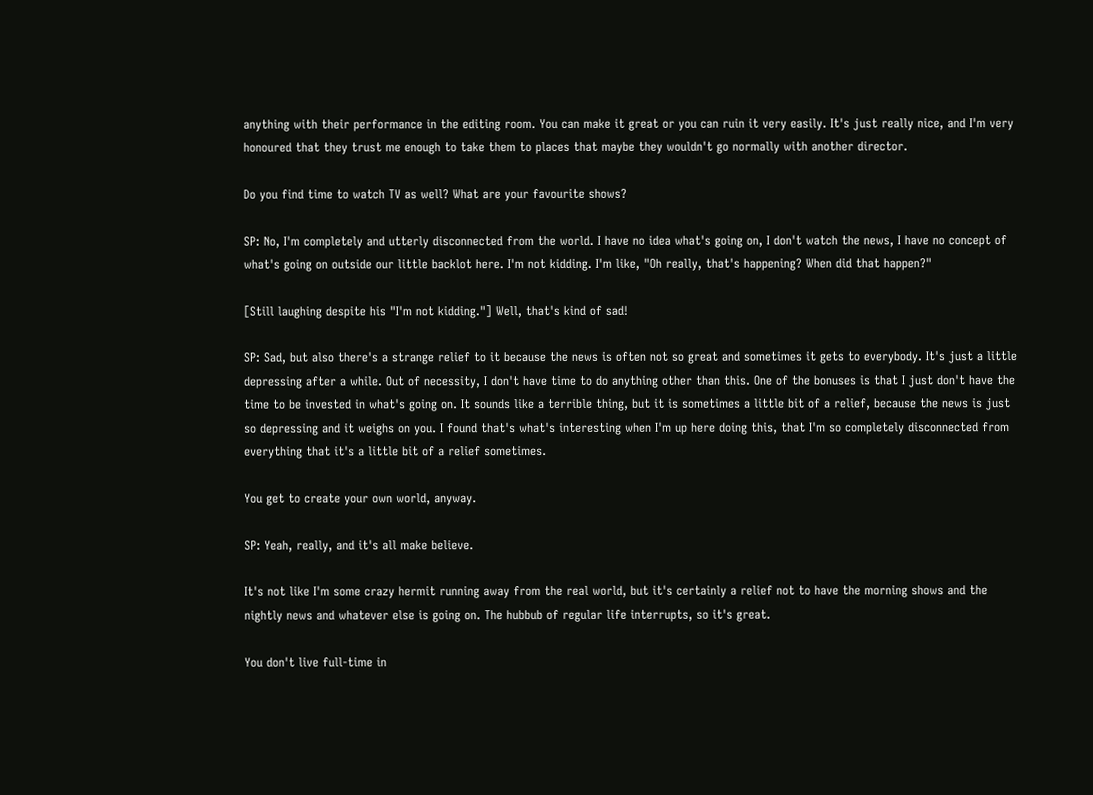anything with their performance in the editing room. You can make it great or you can ruin it very easily. It's just really nice, and I'm very honoured that they trust me enough to take them to places that maybe they wouldn't go normally with another director.

Do you find time to watch TV as well? What are your favourite shows?

SP: No, I'm completely and utterly disconnected from the world. I have no idea what's going on, I don't watch the news, I have no concept of what's going on outside our little backlot here. I'm not kidding. I'm like, "Oh really, that's happening? When did that happen?"

[Still laughing despite his "I'm not kidding."] Well, that's kind of sad!

SP: Sad, but also there's a strange relief to it because the news is often not so great and sometimes it gets to everybody. It's just a little depressing after a while. Out of necessity, I don't have time to do anything other than this. One of the bonuses is that I just don't have the time to be invested in what's going on. It sounds like a terrible thing, but it is sometimes a little bit of a relief, because the news is just so depressing and it weighs on you. I found that's what's interesting when I'm up here doing this, that I'm so completely disconnected from everything that it's a little bit of a relief sometimes.

You get to create your own world, anyway.

SP: Yeah, really, and it's all make believe.

It's not like I'm some crazy hermit running away from the real world, but it's certainly a relief not to have the morning shows and the nightly news and whatever else is going on. The hubbub of regular life interrupts, so it's great.

You don't live full-time in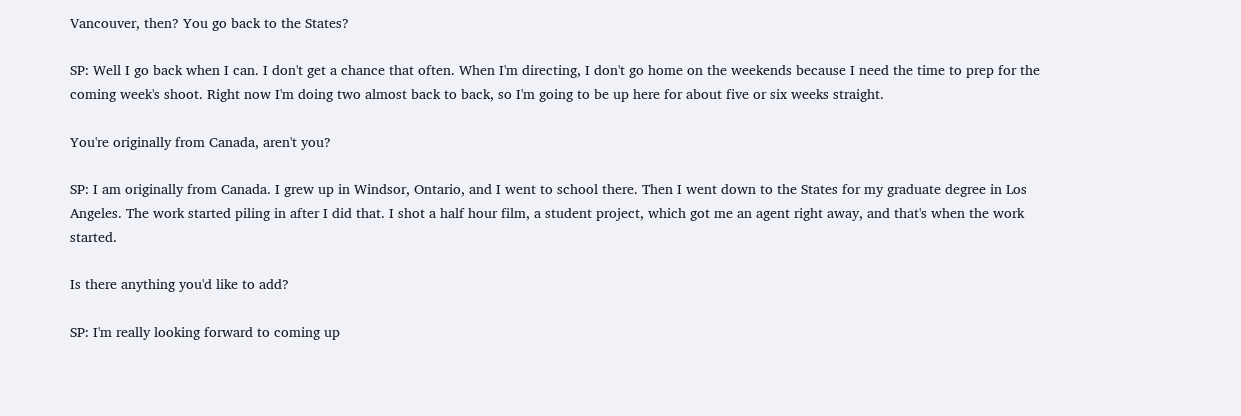Vancouver, then? You go back to the States?

SP: Well I go back when I can. I don't get a chance that often. When I'm directing, I don't go home on the weekends because I need the time to prep for the coming week's shoot. Right now I'm doing two almost back to back, so I'm going to be up here for about five or six weeks straight.

You're originally from Canada, aren't you?

SP: I am originally from Canada. I grew up in Windsor, Ontario, and I went to school there. Then I went down to the States for my graduate degree in Los Angeles. The work started piling in after I did that. I shot a half hour film, a student project, which got me an agent right away, and that's when the work started.

Is there anything you'd like to add?

SP: I'm really looking forward to coming up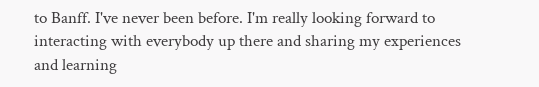to Banff. I've never been before. I'm really looking forward to interacting with everybody up there and sharing my experiences and learning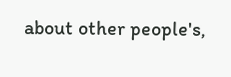about other people's,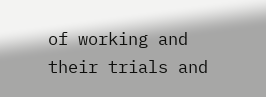of working and their trials and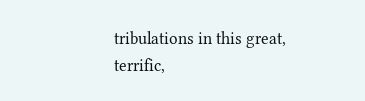tribulations in this great, terrific,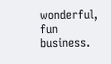wonderful, fun business.